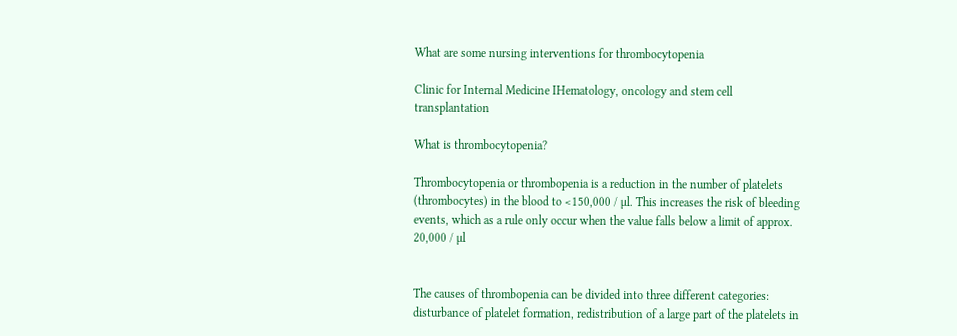What are some nursing interventions for thrombocytopenia

Clinic for Internal Medicine IHematology, oncology and stem cell transplantation

What is thrombocytopenia?

Thrombocytopenia or thrombopenia is a reduction in the number of platelets (thrombocytes) in the blood to <150,000 / µl. This increases the risk of bleeding events, which as a rule only occur when the value falls below a limit of approx. 20,000 / µl


The causes of thrombopenia can be divided into three different categories: disturbance of platelet formation, redistribution of a large part of the platelets in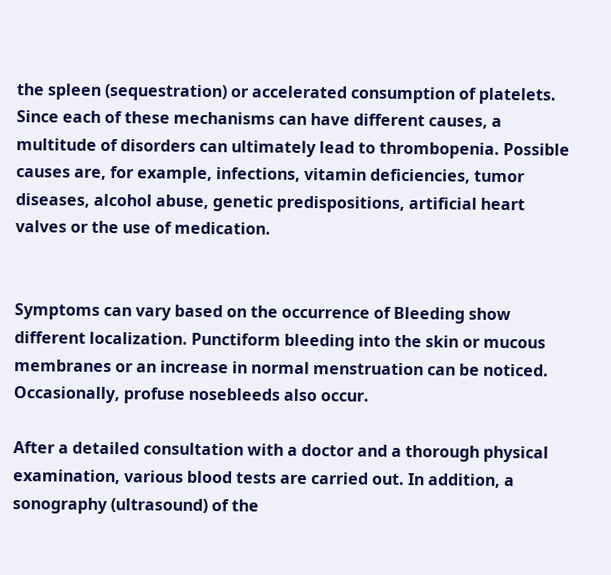the spleen (sequestration) or accelerated consumption of platelets. Since each of these mechanisms can have different causes, a multitude of disorders can ultimately lead to thrombopenia. Possible causes are, for example, infections, vitamin deficiencies, tumor diseases, alcohol abuse, genetic predispositions, artificial heart valves or the use of medication.


Symptoms can vary based on the occurrence of Bleeding show different localization. Punctiform bleeding into the skin or mucous membranes or an increase in normal menstruation can be noticed. Occasionally, profuse nosebleeds also occur.

After a detailed consultation with a doctor and a thorough physical examination, various blood tests are carried out. In addition, a sonography (ultrasound) of the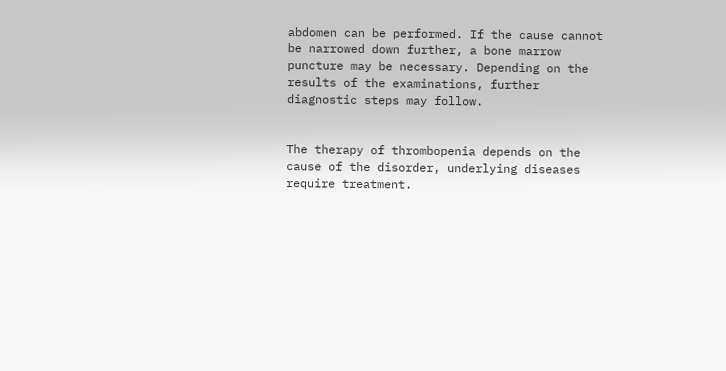abdomen can be performed. If the cause cannot be narrowed down further, a bone marrow puncture may be necessary. Depending on the results of the examinations, further diagnostic steps may follow.


The therapy of thrombopenia depends on the cause of the disorder, underlying diseases require treatment.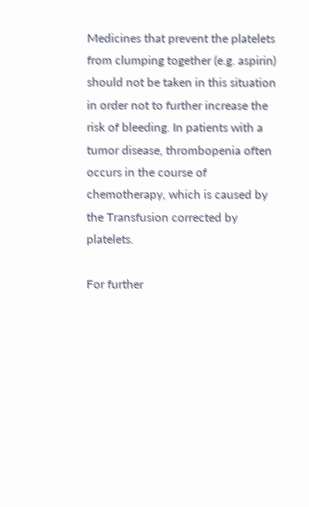Medicines that prevent the platelets from clumping together (e.g. aspirin) should not be taken in this situation in order not to further increase the risk of bleeding. In patients with a tumor disease, thrombopenia often occurs in the course of chemotherapy, which is caused by the Transfusion corrected by platelets.

For further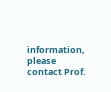information, please contact Prof.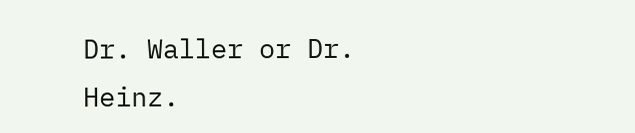Dr. Waller or Dr. Heinz.